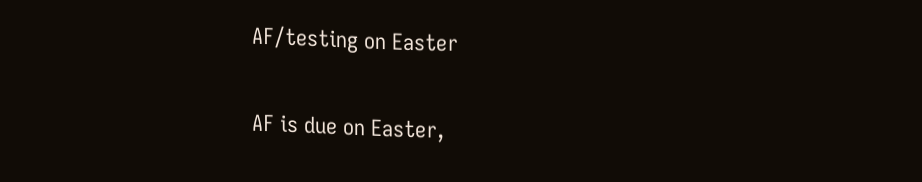AF/testing on Easter

AF is due on Easter,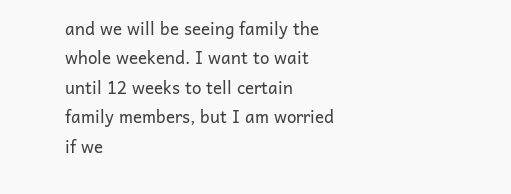and we will be seeing family the whole weekend. I want to wait until 12 weeks to tell certain family members, but I am worried if we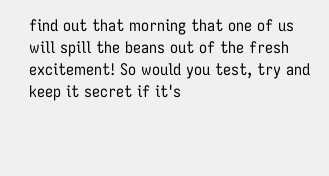find out that morning that one of us will spill the beans out of the fresh excitement! So would you test, try and keep it secret if it's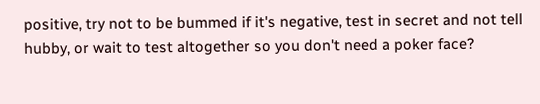positive, try not to be bummed if it's negative, test in secret and not tell hubby, or wait to test altogether so you don't need a poker face?